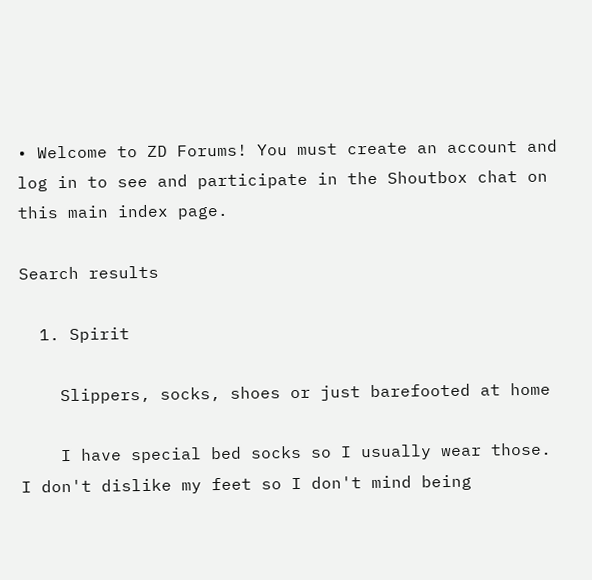• Welcome to ZD Forums! You must create an account and log in to see and participate in the Shoutbox chat on this main index page.

Search results

  1. Spirit

    Slippers, socks, shoes or just barefooted at home

    I have special bed socks so I usually wear those. I don't dislike my feet so I don't mind being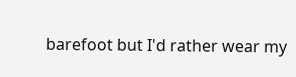barefoot but I'd rather wear my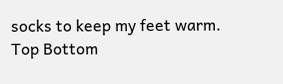socks to keep my feet warm.
Top Bottom